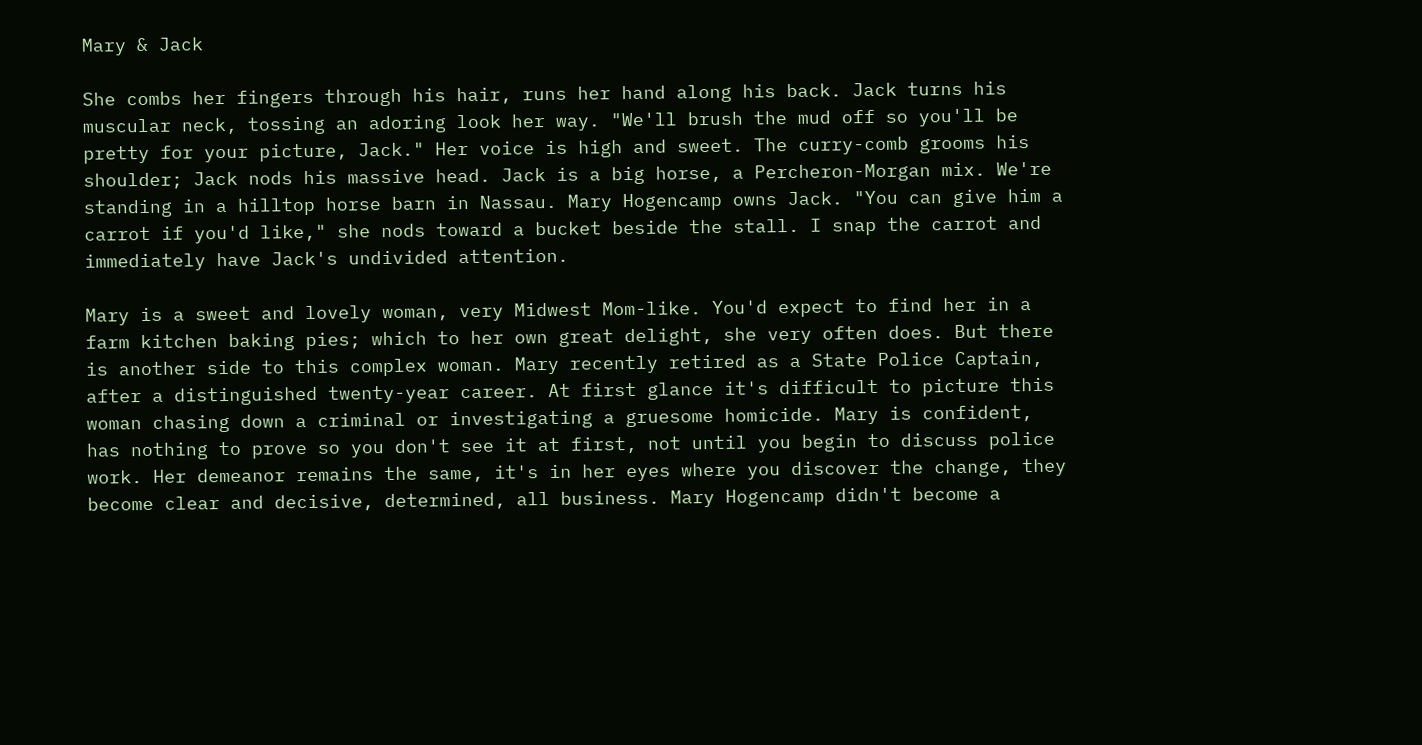Mary & Jack

She combs her fingers through his hair, runs her hand along his back. Jack turns his muscular neck, tossing an adoring look her way. "We'll brush the mud off so you'll be pretty for your picture, Jack." Her voice is high and sweet. The curry-comb grooms his shoulder; Jack nods his massive head. Jack is a big horse, a Percheron-Morgan mix. We're standing in a hilltop horse barn in Nassau. Mary Hogencamp owns Jack. "You can give him a carrot if you'd like," she nods toward a bucket beside the stall. I snap the carrot and immediately have Jack's undivided attention.

Mary is a sweet and lovely woman, very Midwest Mom-like. You'd expect to find her in a farm kitchen baking pies; which to her own great delight, she very often does. But there is another side to this complex woman. Mary recently retired as a State Police Captain, after a distinguished twenty-year career. At first glance it's difficult to picture this woman chasing down a criminal or investigating a gruesome homicide. Mary is confident, has nothing to prove so you don't see it at first, not until you begin to discuss police work. Her demeanor remains the same, it's in her eyes where you discover the change, they become clear and decisive, determined, all business. Mary Hogencamp didn't become a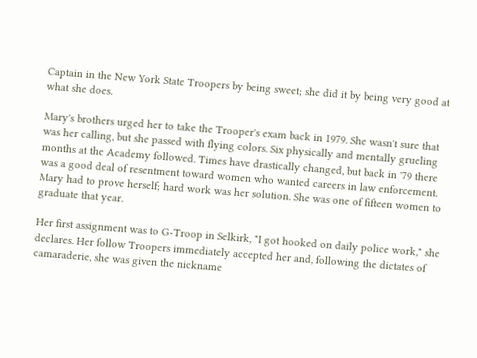Captain in the New York State Troopers by being sweet; she did it by being very good at what she does.

Mary's brothers urged her to take the Trooper's exam back in 1979. She wasn't sure that was her calling, but she passed with flying colors. Six physically and mentally grueling months at the Academy followed. Times have drastically changed, but back in '79 there was a good deal of resentment toward women who wanted careers in law enforcement. Mary had to prove herself; hard work was her solution. She was one of fifteen women to graduate that year.

Her first assignment was to G-Troop in Selkirk, "I got hooked on daily police work," she declares. Her follow Troopers immediately accepted her and, following the dictates of camaraderie, she was given the nickname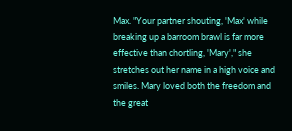Max. "Your partner shouting, 'Max' while breaking up a barroom brawl is far more effective than chortling, 'Mary'," she stretches out her name in a high voice and smiles. Mary loved both the freedom and the great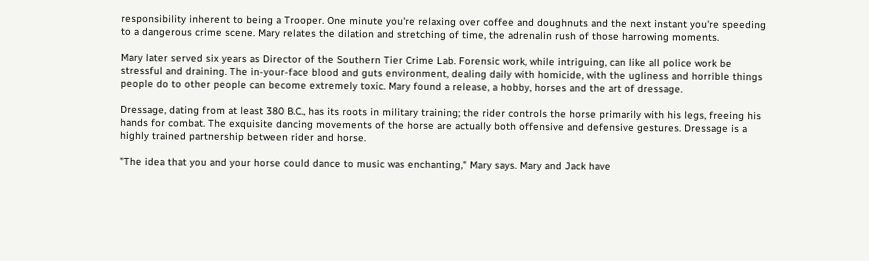responsibility inherent to being a Trooper. One minute you're relaxing over coffee and doughnuts and the next instant you're speeding to a dangerous crime scene. Mary relates the dilation and stretching of time, the adrenalin rush of those harrowing moments.

Mary later served six years as Director of the Southern Tier Crime Lab. Forensic work, while intriguing, can like all police work be stressful and draining. The in-your-face blood and guts environment, dealing daily with homicide, with the ugliness and horrible things people do to other people can become extremely toxic. Mary found a release, a hobby, horses and the art of dressage.

Dressage, dating from at least 380 B.C., has its roots in military training; the rider controls the horse primarily with his legs, freeing his hands for combat. The exquisite dancing movements of the horse are actually both offensive and defensive gestures. Dressage is a highly trained partnership between rider and horse.

"The idea that you and your horse could dance to music was enchanting," Mary says. Mary and Jack have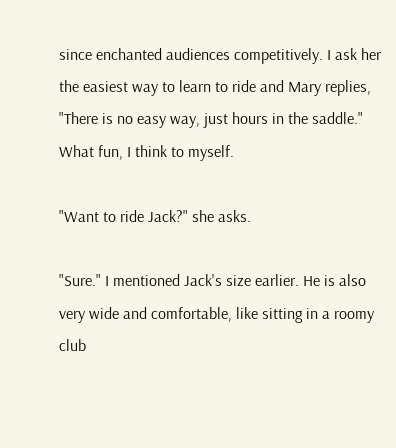since enchanted audiences competitively. I ask her the easiest way to learn to ride and Mary replies, "There is no easy way, just hours in the saddle." What fun, I think to myself.

"Want to ride Jack?" she asks.

"Sure." I mentioned Jack's size earlier. He is also very wide and comfortable, like sitting in a roomy club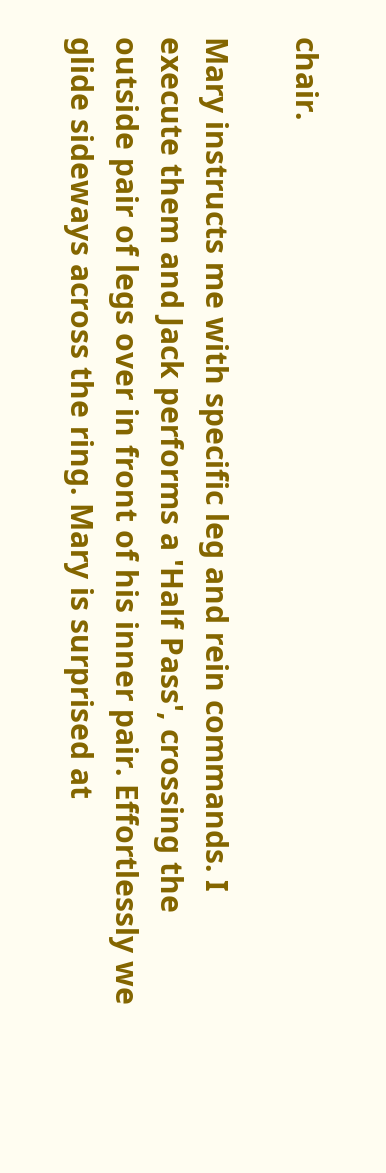chair.

Mary instructs me with specific leg and rein commands. I execute them and Jack performs a 'Half Pass', crossing the outside pair of legs over in front of his inner pair. Effortlessly we glide sideways across the ring. Mary is surprised at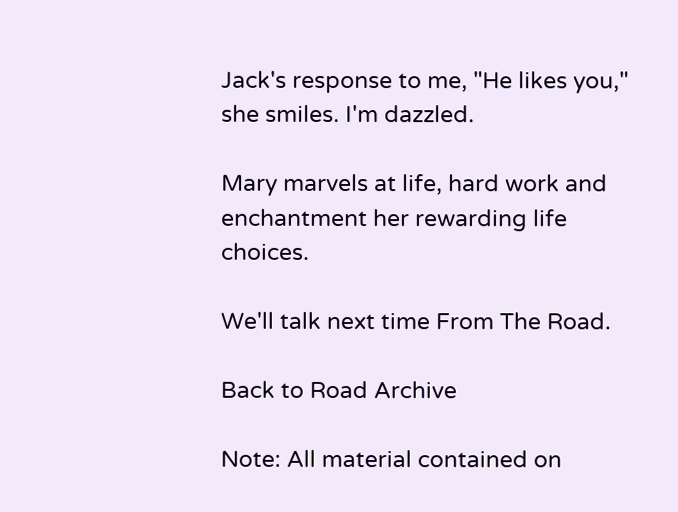Jack's response to me, "He likes you," she smiles. I'm dazzled.

Mary marvels at life, hard work and enchantment her rewarding life choices.

We'll talk next time From The Road.

Back to Road Archive

Note: All material contained on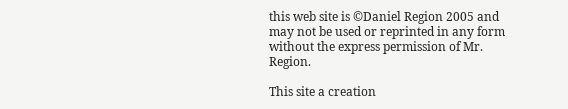this web site is ©Daniel Region 2005 and may not be used or reprinted in any form without the express permission of Mr. Region.

This site a creation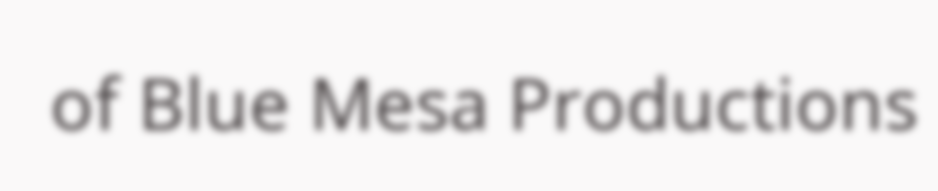of Blue Mesa Productions